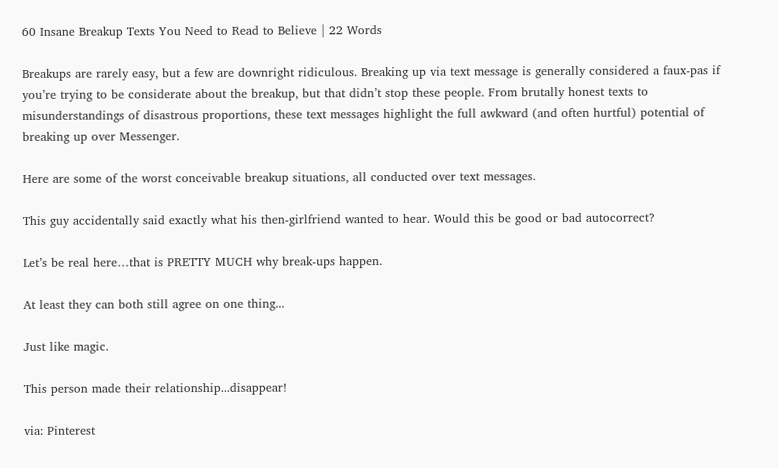60 Insane Breakup Texts You Need to Read to Believe | 22 Words

Breakups are rarely easy, but a few are downright ridiculous. Breaking up via text message is generally considered a faux-pas if you’re trying to be considerate about the breakup, but that didn’t stop these people. From brutally honest texts to misunderstandings of disastrous proportions, these text messages highlight the full awkward (and often hurtful) potential of breaking up over Messenger.

Here are some of the worst conceivable breakup situations, all conducted over text messages.

This guy accidentally said exactly what his then-girlfriend wanted to hear. Would this be good or bad autocorrect?

Let’s be real here…that is PRETTY MUCH why break-ups happen.

At least they can both still agree on one thing...

Just like magic.

This person made their relationship...disappear!

via: Pinterest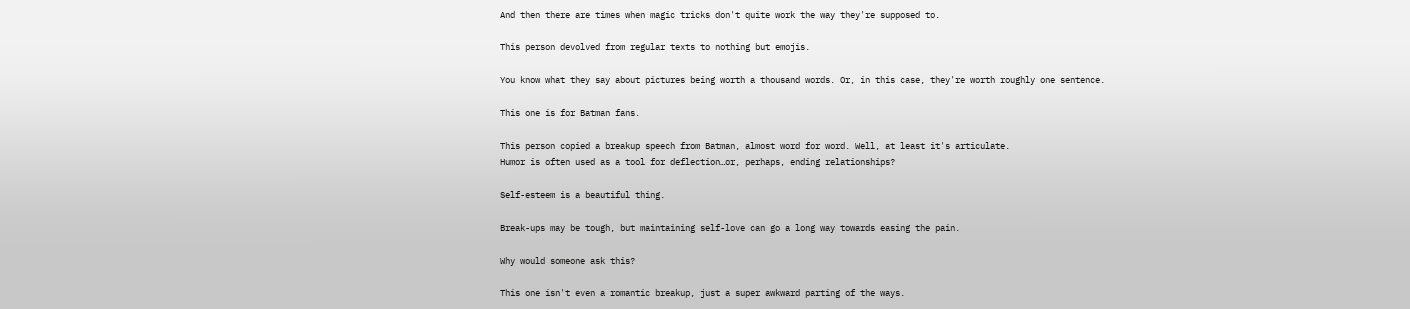And then there are times when magic tricks don't quite work the way they're supposed to.

This person devolved from regular texts to nothing but emojis.

You know what they say about pictures being worth a thousand words. Or, in this case, they're worth roughly one sentence.

This one is for Batman fans.

This person copied a breakup speech from Batman, almost word for word. Well, at least it's articulate.
Humor is often used as a tool for deflection…or, perhaps, ending relationships?

Self-esteem is a beautiful thing.

Break-ups may be tough, but maintaining self-love can go a long way towards easing the pain.

Why would someone ask this?

This one isn't even a romantic breakup, just a super awkward parting of the ways.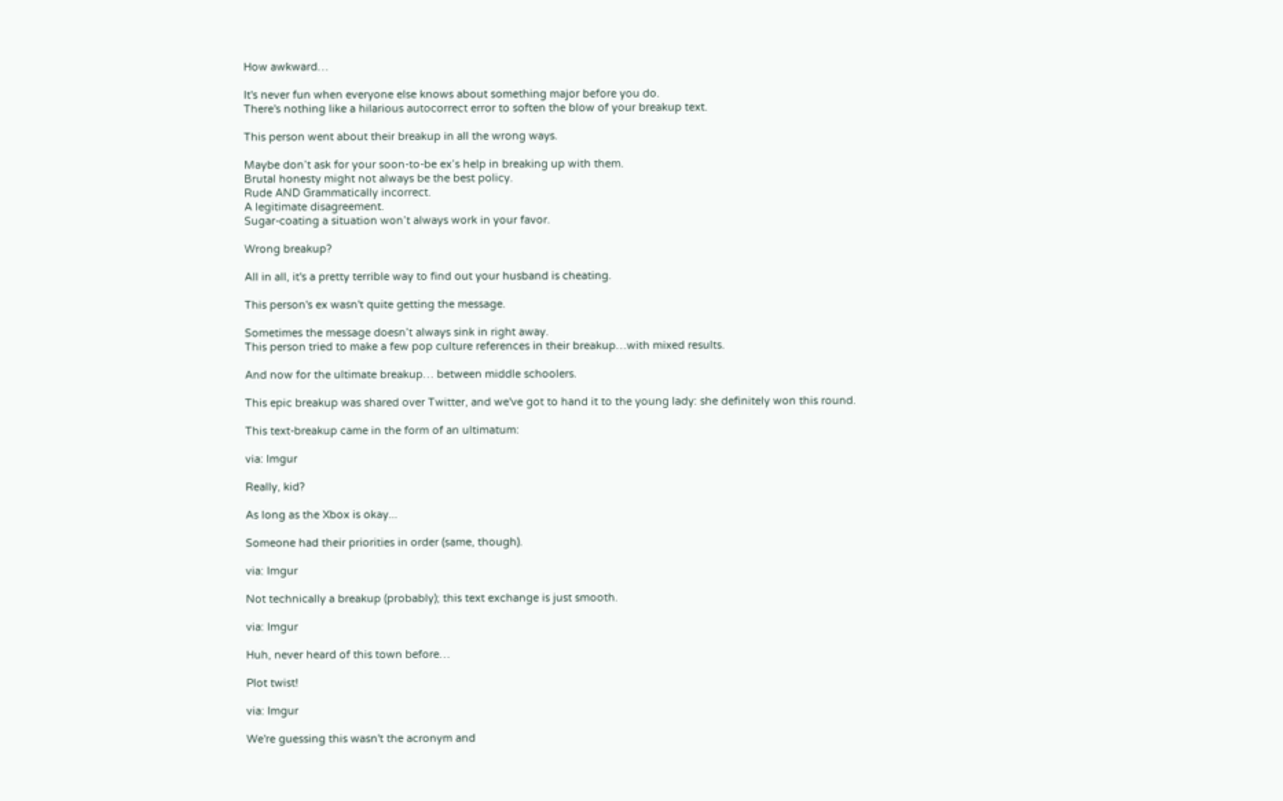How awkward…

It's never fun when everyone else knows about something major before you do.
There's nothing like a hilarious autocorrect error to soften the blow of your breakup text.

This person went about their breakup in all the wrong ways.

Maybe don’t ask for your soon-to-be ex’s help in breaking up with them.
Brutal honesty might not always be the best policy.
Rude AND Grammatically incorrect.
A legitimate disagreement.
Sugar-coating a situation won’t always work in your favor.

Wrong breakup?

All in all, it's a pretty terrible way to find out your husband is cheating.

This person's ex wasn't quite getting the message.

Sometimes the message doesn’t always sink in right away.
This person tried to make a few pop culture references in their breakup…with mixed results.

And now for the ultimate breakup… between middle schoolers.

This epic breakup was shared over Twitter, and we've got to hand it to the young lady: she definitely won this round.

This text-breakup came in the form of an ultimatum:

via: Imgur

Really, kid?

As long as the Xbox is okay...

Someone had their priorities in order (same, though).

via: Imgur

Not technically a breakup (probably); this text exchange is just smooth.

via: Imgur

Huh, never heard of this town before…

Plot twist!

via: Imgur

We're guessing this wasn't the acronym and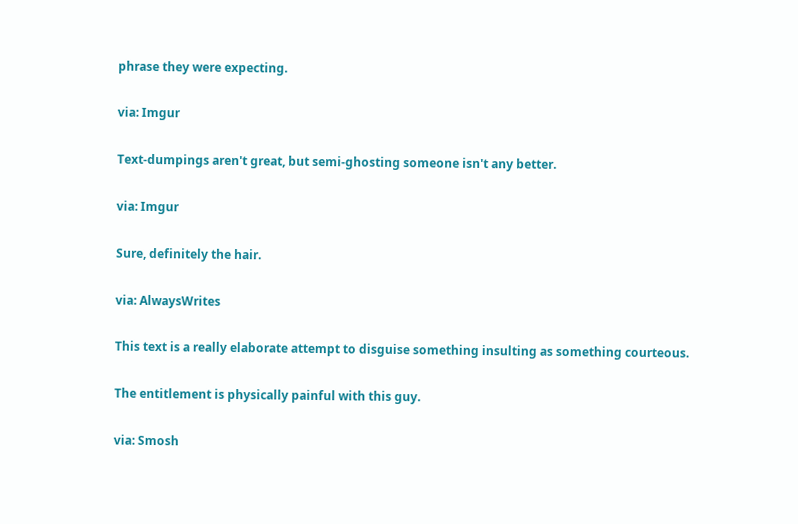phrase they were expecting.

via: Imgur

Text-dumpings aren't great, but semi-ghosting someone isn't any better.

via: Imgur

Sure, definitely the hair.

via: AlwaysWrites

This text is a really elaborate attempt to disguise something insulting as something courteous.

The entitlement is physically painful with this guy.

via: Smosh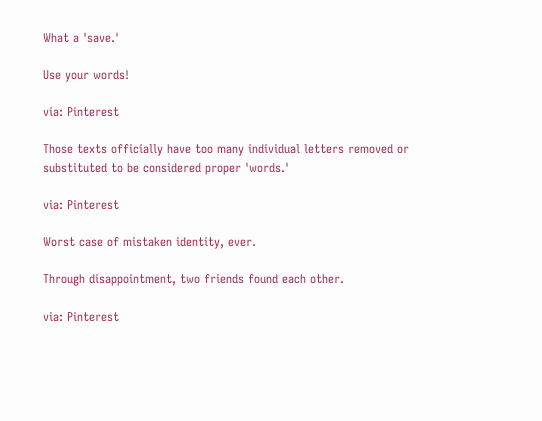What a 'save.'

Use your words!

via: Pinterest

Those texts officially have too many individual letters removed or substituted to be considered proper 'words.'

via: Pinterest

Worst case of mistaken identity, ever.

Through disappointment, two friends found each other.

via: Pinterest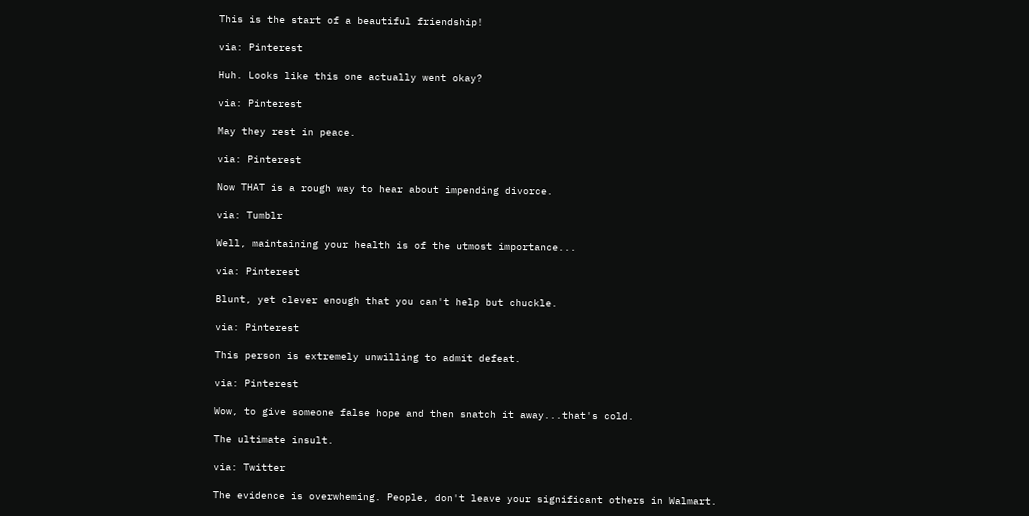This is the start of a beautiful friendship!

via: Pinterest

Huh. Looks like this one actually went okay?

via: Pinterest

May they rest in peace.

via: Pinterest

Now THAT is a rough way to hear about impending divorce.

via: Tumblr

Well, maintaining your health is of the utmost importance...

via: Pinterest

Blunt, yet clever enough that you can't help but chuckle.

via: Pinterest

This person is extremely unwilling to admit defeat.

via: Pinterest

Wow, to give someone false hope and then snatch it away...that's cold.

The ultimate insult.

via: Twitter

The evidence is overwheming. People, don't leave your significant others in Walmart.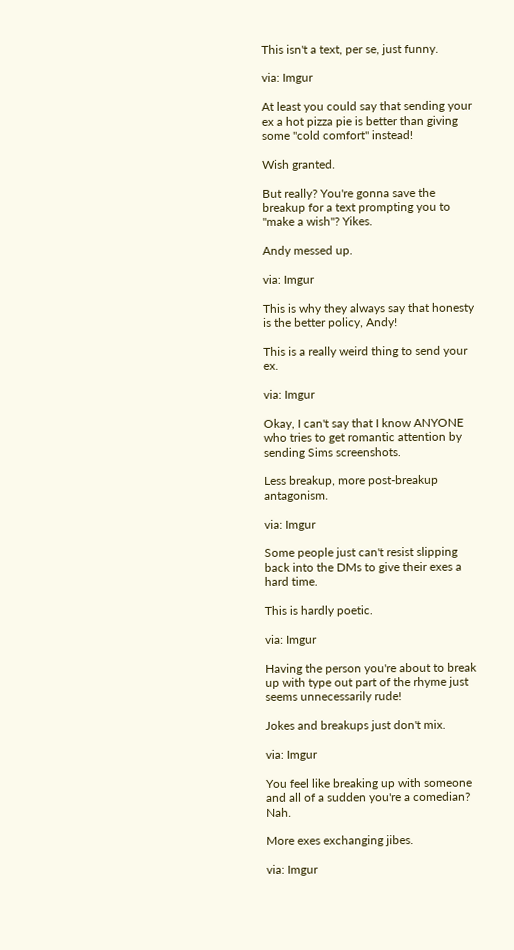This isn't a text, per se, just funny.

via: Imgur

At least you could say that sending your ex a hot pizza pie is better than giving some "cold comfort" instead!

Wish granted.

But really? You're gonna save the breakup for a text prompting you to "make a wish"? Yikes.

Andy messed up.

via: Imgur

This is why they always say that honesty is the better policy, Andy!

This is a really weird thing to send your ex.

via: Imgur

Okay, I can't say that I know ANYONE who tries to get romantic attention by sending Sims screenshots.

Less breakup, more post-breakup antagonism.

via: Imgur

Some people just can't resist slipping back into the DMs to give their exes a hard time.

This is hardly poetic.

via: Imgur

Having the person you're about to break up with type out part of the rhyme just seems unnecessarily rude!

Jokes and breakups just don't mix.

via: Imgur

You feel like breaking up with someone and all of a sudden you're a comedian? Nah.

More exes exchanging jibes.

via: Imgur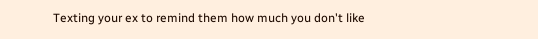Texting your ex to remind them how much you don't like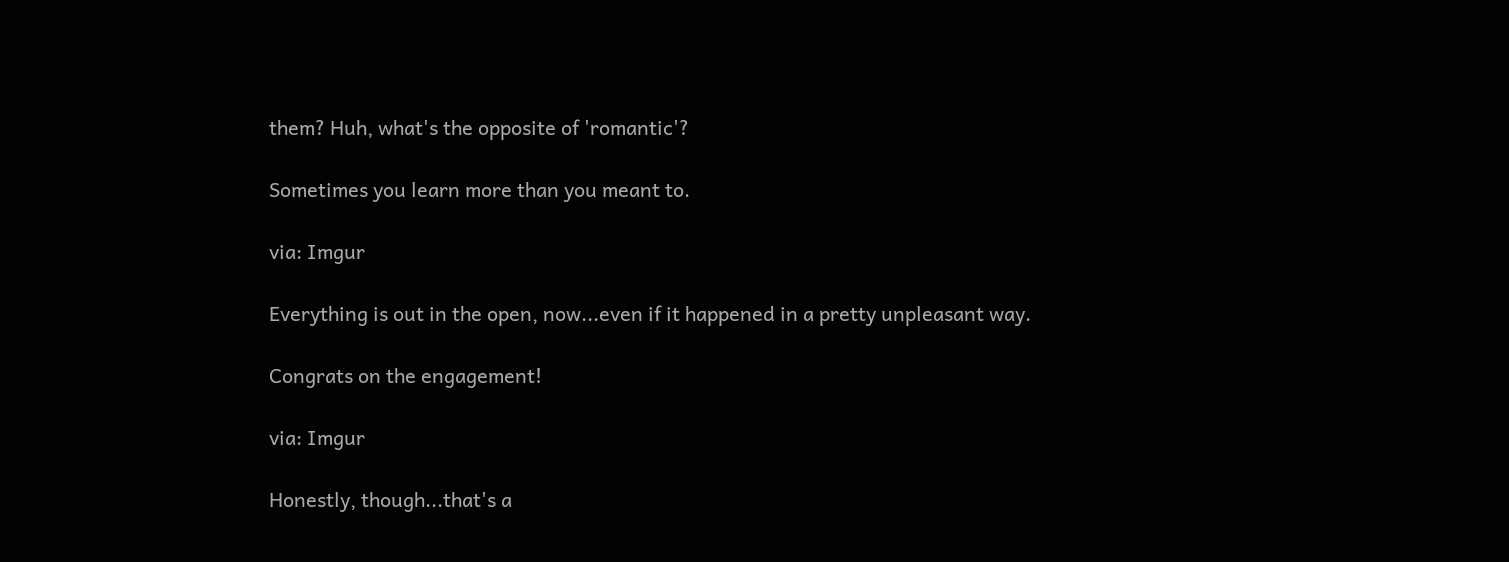them? Huh, what's the opposite of 'romantic'?

Sometimes you learn more than you meant to.

via: Imgur

Everything is out in the open, now...even if it happened in a pretty unpleasant way.

Congrats on the engagement!

via: Imgur

Honestly, though...that's a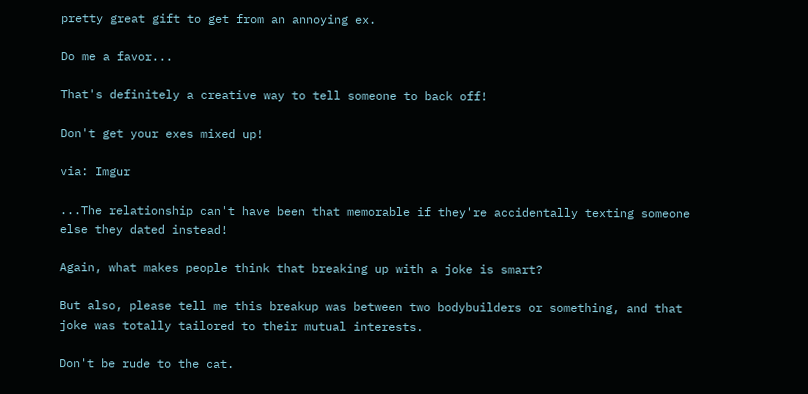pretty great gift to get from an annoying ex.

Do me a favor...

That's definitely a creative way to tell someone to back off!

Don't get your exes mixed up!

via: Imgur

...The relationship can't have been that memorable if they're accidentally texting someone else they dated instead!

Again, what makes people think that breaking up with a joke is smart?

But also, please tell me this breakup was between two bodybuilders or something, and that joke was totally tailored to their mutual interests.

Don't be rude to the cat.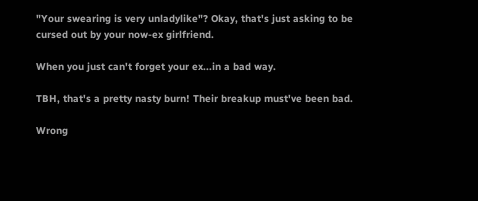"Your swearing is very unladylike"? Okay, that's just asking to be cursed out by your now-ex girlfriend.

When you just can't forget your ex...in a bad way.

TBH, that's a pretty nasty burn! Their breakup must've been bad.

Wrong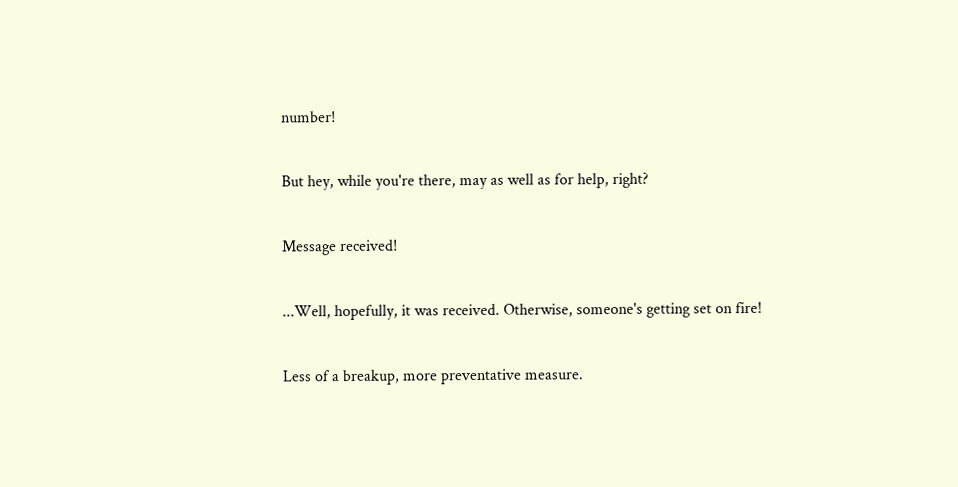number!

But hey, while you're there, may as well as for help, right?

Message received!

...Well, hopefully, it was received. Otherwise, someone's getting set on fire!

Less of a breakup, more preventative measure.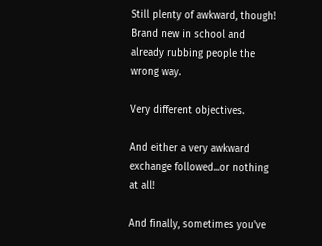Still plenty of awkward, though! Brand new in school and already rubbing people the wrong way.

Very different objectives.

And either a very awkward exchange followed...or nothing at all!

And finally, sometimes you've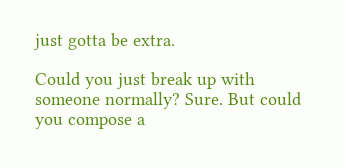just gotta be extra.

Could you just break up with someone normally? Sure. But could you compose a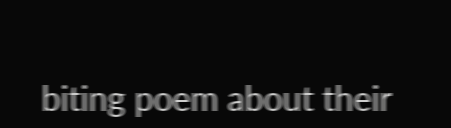biting poem about their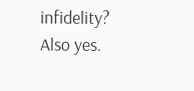infidelity? Also yes.